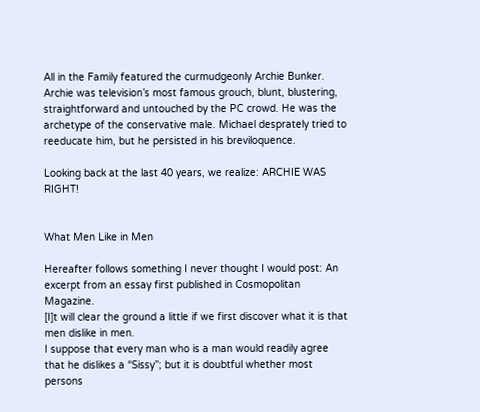All in the Family featured the curmudgeonly Archie Bunker. Archie was television’s most famous grouch, blunt, blustering, straightforward and untouched by the PC crowd. He was the archetype of the conservative male. Michael desprately tried to reeducate him, but he persisted in his breviloquence.

Looking back at the last 40 years, we realize: ARCHIE WAS RIGHT!


What Men Like in Men

Hereafter follows something I never thought I would post: An excerpt from an essay first published in Cosmopolitan Magazine.
[I]t will clear the ground a little if we first discover what it is that men dislike in men.
I suppose that every man who is a man would readily agree that he dislikes a “Sissy”; but it is doubtful whether most persons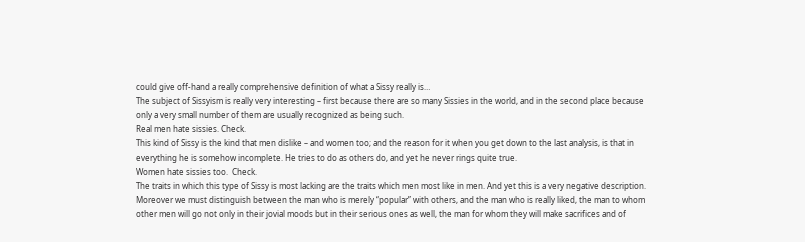could give off-hand a really comprehensive definition of what a Sissy really is…
The subject of Sissyism is really very interesting – first because there are so many Sissies in the world, and in the second place because only a very small number of them are usually recognized as being such.
Real men hate sissies. Check.
This kind of Sissy is the kind that men dislike – and women too; and the reason for it when you get down to the last analysis, is that in everything he is somehow incomplete. He tries to do as others do, and yet he never rings quite true.
Women hate sissies too.  Check.
The traits in which this type of Sissy is most lacking are the traits which men most like in men. And yet this is a very negative description. Moreover we must distinguish between the man who is merely “popular” with others, and the man who is really liked, the man to whom other men will go not only in their jovial moods but in their serious ones as well, the man for whom they will make sacrifices and of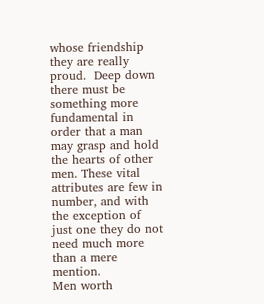whose friendship they are really proud.  Deep down there must be something more fundamental in order that a man may grasp and hold the hearts of other men. These vital attributes are few in number, and with the exception of just one they do not need much more than a mere mention.
Men worth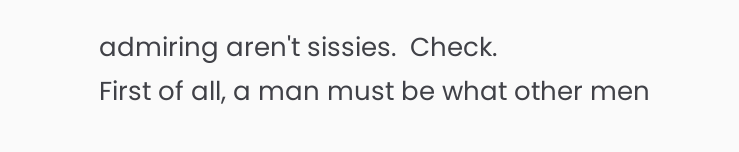admiring aren't sissies.  Check.
First of all, a man must be what other men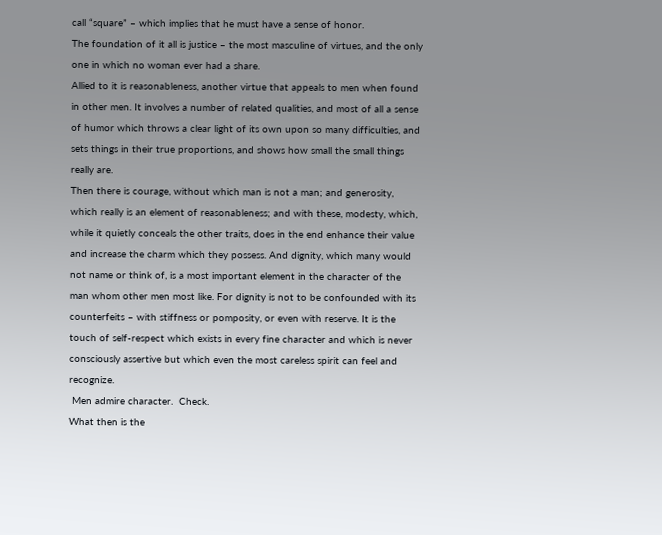call “square” – which implies that he must have a sense of honor.
The foundation of it all is justice – the most masculine of virtues, and the only one in which no woman ever had a share.
Allied to it is reasonableness, another virtue that appeals to men when found in other men. It involves a number of related qualities, and most of all a sense of humor which throws a clear light of its own upon so many difficulties, and sets things in their true proportions, and shows how small the small things really are.
Then there is courage, without which man is not a man; and generosity, which really is an element of reasonableness; and with these, modesty, which, while it quietly conceals the other traits, does in the end enhance their value and increase the charm which they possess. And dignity, which many would not name or think of, is a most important element in the character of the man whom other men most like. For dignity is not to be confounded with its counterfeits – with stiffness or pomposity, or even with reserve. It is the touch of self-respect which exists in every fine character and which is never consciously assertive but which even the most careless spirit can feel and recognize.
 Men admire character.  Check.
What then is the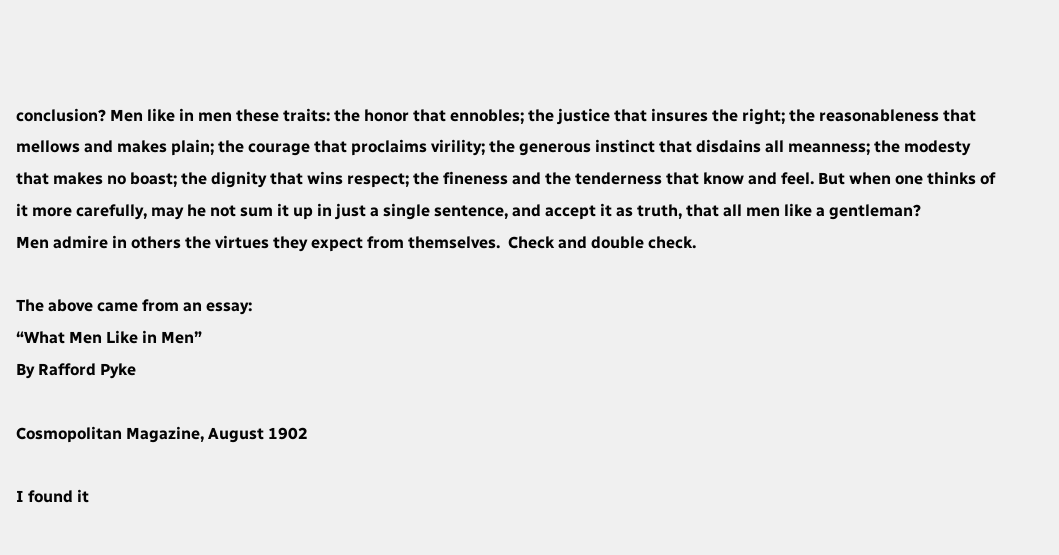conclusion? Men like in men these traits: the honor that ennobles; the justice that insures the right; the reasonableness that mellows and makes plain; the courage that proclaims virility; the generous instinct that disdains all meanness; the modesty that makes no boast; the dignity that wins respect; the fineness and the tenderness that know and feel. But when one thinks of it more carefully, may he not sum it up in just a single sentence, and accept it as truth, that all men like a gentleman?
Men admire in others the virtues they expect from themselves.  Check and double check.

The above came from an essay:
“What Men Like in Men”
By Rafford Pyke

Cosmopolitan Magazine, August 1902

I found it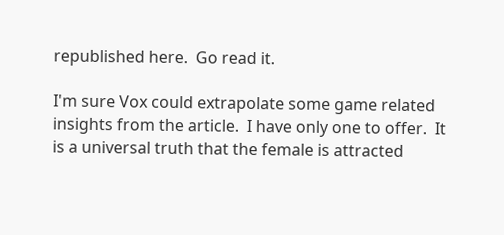republished here.  Go read it.

I'm sure Vox could extrapolate some game related insights from the article.  I have only one to offer.  It is a universal truth that the female is attracted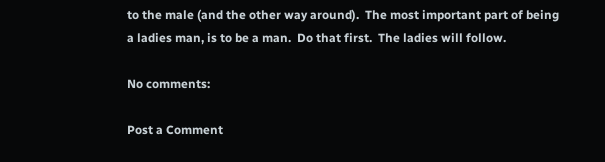to the male (and the other way around).  The most important part of being a ladies man, is to be a man.  Do that first.  The ladies will follow.

No comments:

Post a Comment